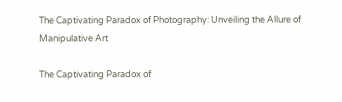The Captivating Paradox of Photography: Unveiling the Allure of Manipulative Art

The Captivating Paradox of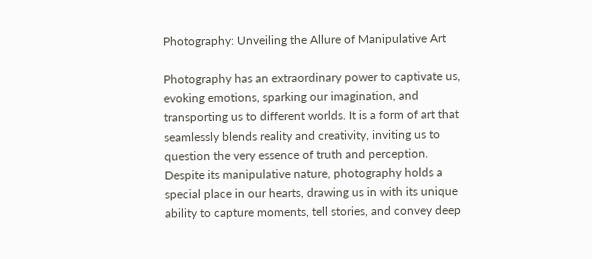Photography: Unveiling the Allure of Manipulative Art

Photography has an extraordinary power to captivate us, evoking emotions, sparking our imagination, and transporting us to different worlds. It is a form of art that seamlessly blends reality and creativity, inviting us to question the very essence of truth and perception. Despite its manipulative nature, photography holds a special place in our hearts, drawing us in with its unique ability to capture moments, tell stories, and convey deep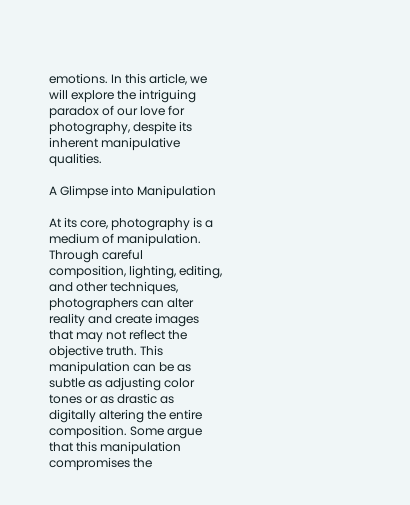emotions. In this article, we will explore the intriguing paradox of our love for photography, despite its inherent manipulative qualities.

A Glimpse into Manipulation

At its core, photography is a medium of manipulation. Through careful composition, lighting, editing, and other techniques, photographers can alter reality and create images that may not reflect the objective truth. This manipulation can be as subtle as adjusting color tones or as drastic as digitally altering the entire composition. Some argue that this manipulation compromises the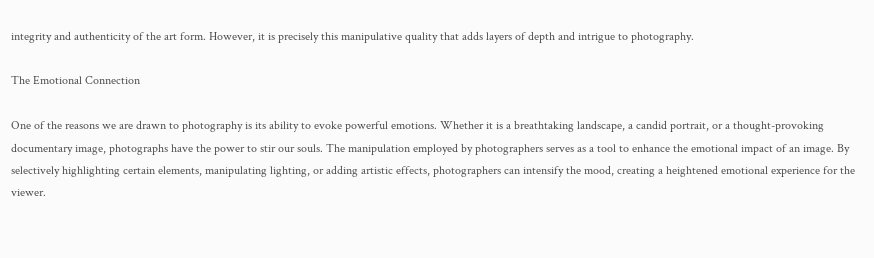integrity and authenticity of the art form. However, it is precisely this manipulative quality that adds layers of depth and intrigue to photography.

The Emotional Connection

One of the reasons we are drawn to photography is its ability to evoke powerful emotions. Whether it is a breathtaking landscape, a candid portrait, or a thought-provoking documentary image, photographs have the power to stir our souls. The manipulation employed by photographers serves as a tool to enhance the emotional impact of an image. By selectively highlighting certain elements, manipulating lighting, or adding artistic effects, photographers can intensify the mood, creating a heightened emotional experience for the viewer.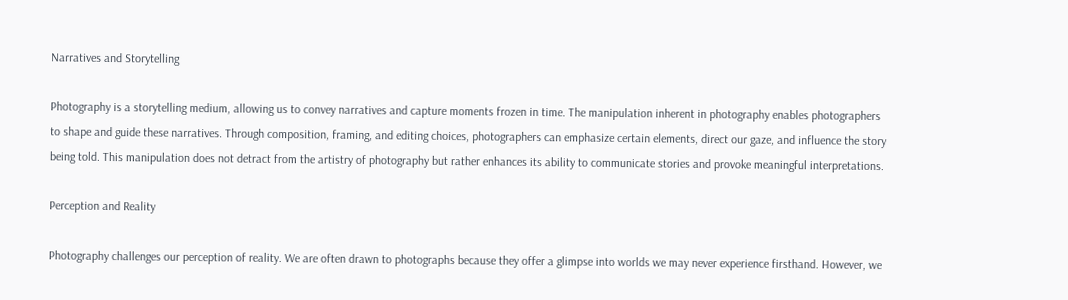Narratives and Storytelling

Photography is a storytelling medium, allowing us to convey narratives and capture moments frozen in time. The manipulation inherent in photography enables photographers to shape and guide these narratives. Through composition, framing, and editing choices, photographers can emphasize certain elements, direct our gaze, and influence the story being told. This manipulation does not detract from the artistry of photography but rather enhances its ability to communicate stories and provoke meaningful interpretations.

Perception and Reality

Photography challenges our perception of reality. We are often drawn to photographs because they offer a glimpse into worlds we may never experience firsthand. However, we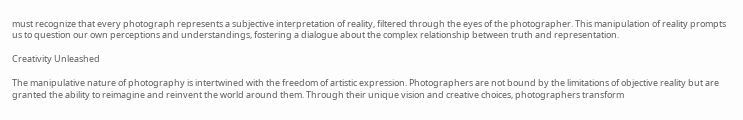must recognize that every photograph represents a subjective interpretation of reality, filtered through the eyes of the photographer. This manipulation of reality prompts us to question our own perceptions and understandings, fostering a dialogue about the complex relationship between truth and representation.

Creativity Unleashed

The manipulative nature of photography is intertwined with the freedom of artistic expression. Photographers are not bound by the limitations of objective reality but are granted the ability to reimagine and reinvent the world around them. Through their unique vision and creative choices, photographers transform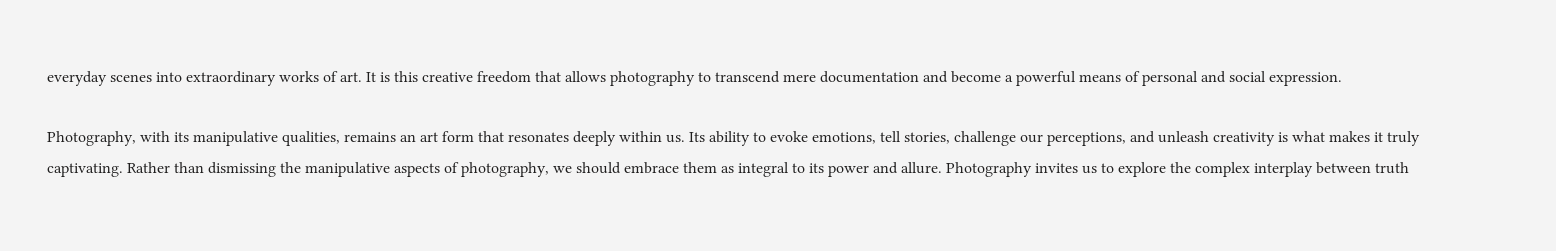everyday scenes into extraordinary works of art. It is this creative freedom that allows photography to transcend mere documentation and become a powerful means of personal and social expression.

Photography, with its manipulative qualities, remains an art form that resonates deeply within us. Its ability to evoke emotions, tell stories, challenge our perceptions, and unleash creativity is what makes it truly captivating. Rather than dismissing the manipulative aspects of photography, we should embrace them as integral to its power and allure. Photography invites us to explore the complex interplay between truth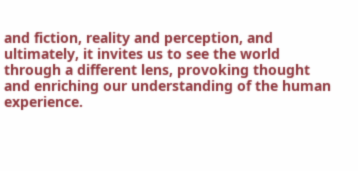and fiction, reality and perception, and ultimately, it invites us to see the world through a different lens, provoking thought and enriching our understanding of the human experience.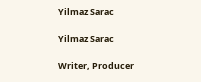Yilmaz Sarac

Yilmaz Sarac

Writer, Producer